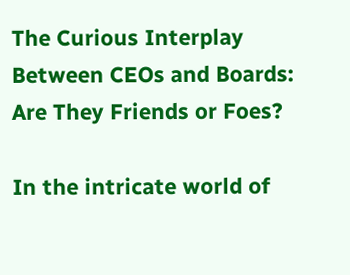The Curious Interplay Between CEOs and Boards: Are They Friends or Foes?

In the intricate world of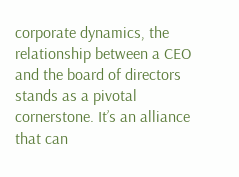corporate dynamics, the relationship between a CEO and the board of directors stands as a pivotal cornerstone. It’s an alliance that can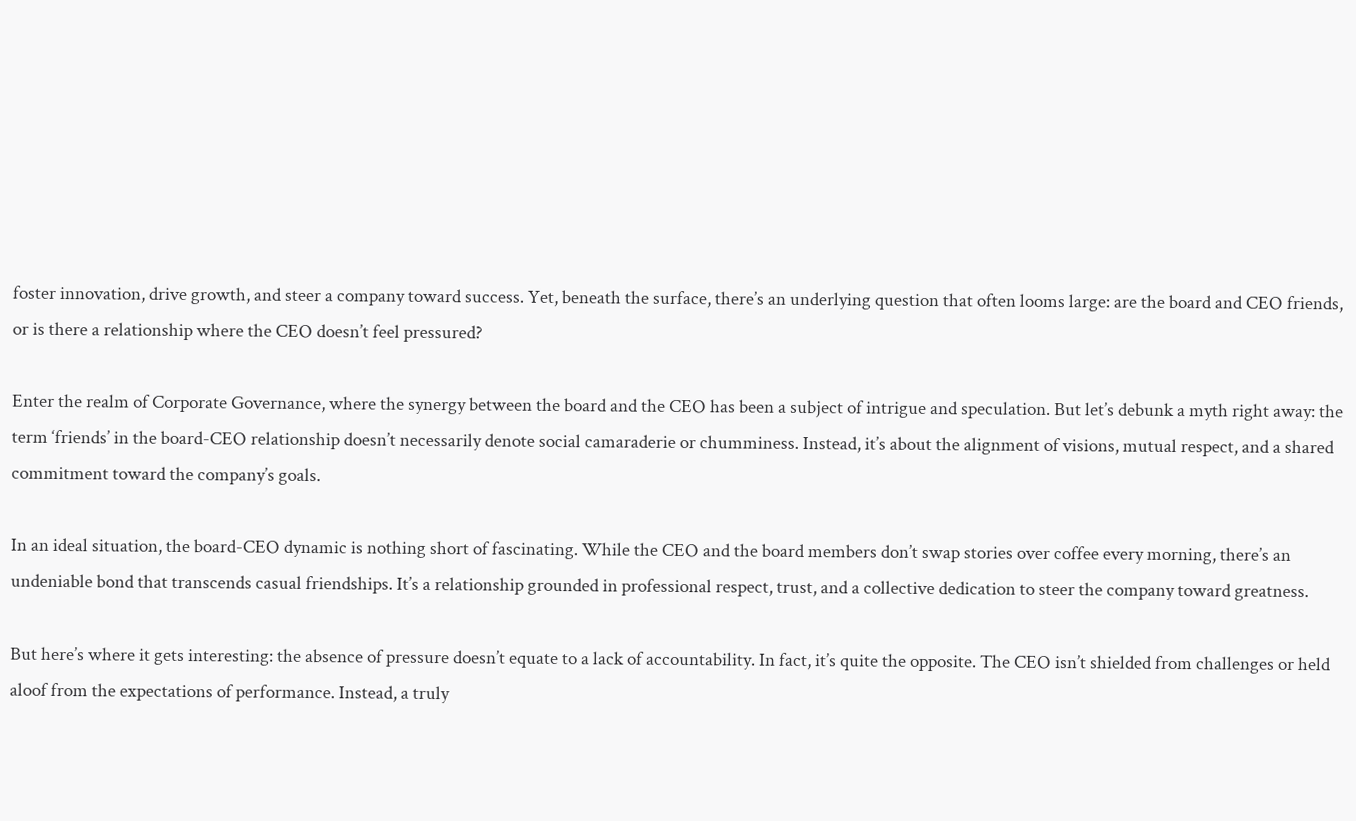foster innovation, drive growth, and steer a company toward success. Yet, beneath the surface, there’s an underlying question that often looms large: are the board and CEO friends, or is there a relationship where the CEO doesn’t feel pressured?

Enter the realm of Corporate Governance, where the synergy between the board and the CEO has been a subject of intrigue and speculation. But let’s debunk a myth right away: the term ‘friends’ in the board-CEO relationship doesn’t necessarily denote social camaraderie or chumminess. Instead, it’s about the alignment of visions, mutual respect, and a shared commitment toward the company’s goals.

In an ideal situation, the board-CEO dynamic is nothing short of fascinating. While the CEO and the board members don’t swap stories over coffee every morning, there’s an undeniable bond that transcends casual friendships. It’s a relationship grounded in professional respect, trust, and a collective dedication to steer the company toward greatness.

But here’s where it gets interesting: the absence of pressure doesn’t equate to a lack of accountability. In fact, it’s quite the opposite. The CEO isn’t shielded from challenges or held aloof from the expectations of performance. Instead, a truly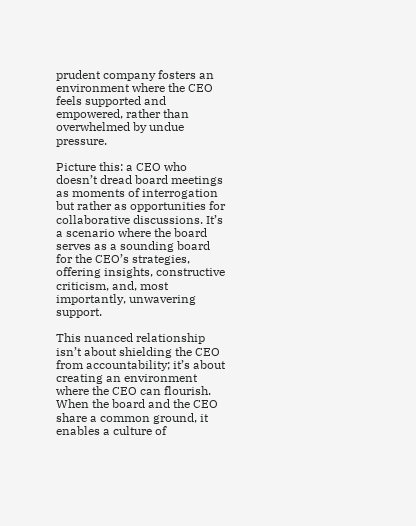prudent company fosters an environment where the CEO feels supported and empowered, rather than overwhelmed by undue pressure.

Picture this: a CEO who doesn’t dread board meetings as moments of interrogation but rather as opportunities for collaborative discussions. It’s a scenario where the board serves as a sounding board for the CEO’s strategies, offering insights, constructive criticism, and, most importantly, unwavering support.

This nuanced relationship isn’t about shielding the CEO from accountability; it’s about creating an environment where the CEO can flourish. When the board and the CEO share a common ground, it enables a culture of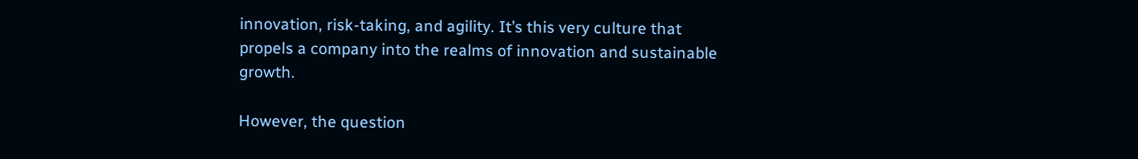innovation, risk-taking, and agility. It’s this very culture that propels a company into the realms of innovation and sustainable growth.

However, the question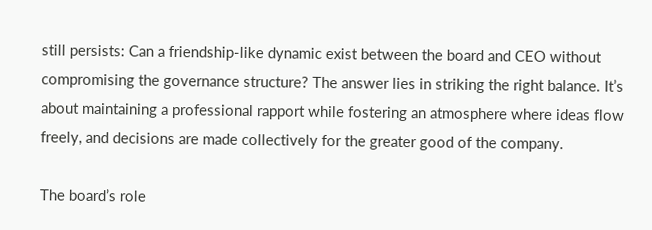still persists: Can a friendship-like dynamic exist between the board and CEO without compromising the governance structure? The answer lies in striking the right balance. It’s about maintaining a professional rapport while fostering an atmosphere where ideas flow freely, and decisions are made collectively for the greater good of the company.

The board’s role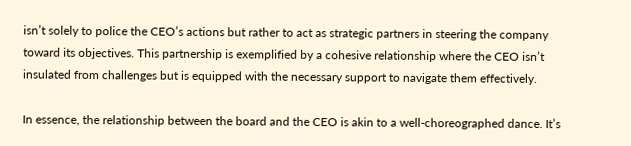isn’t solely to police the CEO’s actions but rather to act as strategic partners in steering the company toward its objectives. This partnership is exemplified by a cohesive relationship where the CEO isn’t insulated from challenges but is equipped with the necessary support to navigate them effectively.

In essence, the relationship between the board and the CEO is akin to a well-choreographed dance. It’s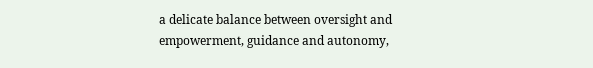a delicate balance between oversight and empowerment, guidance and autonomy,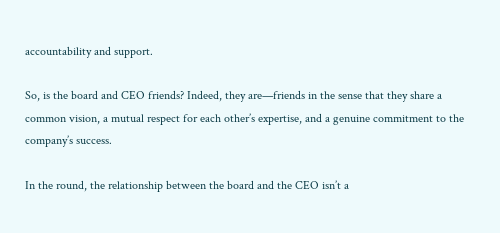accountability and support.

So, is the board and CEO friends? Indeed, they are—friends in the sense that they share a common vision, a mutual respect for each other’s expertise, and a genuine commitment to the company’s success.

In the round, the relationship between the board and the CEO isn’t a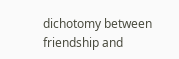dichotomy between friendship and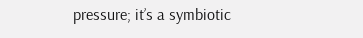pressure; it’s a symbiotic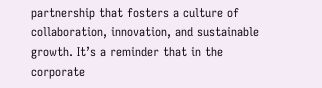partnership that fosters a culture of collaboration, innovation, and sustainable growth. It’s a reminder that in the corporate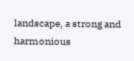landscape, a strong and harmonious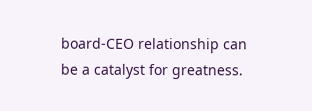board-CEO relationship can be a catalyst for greatness.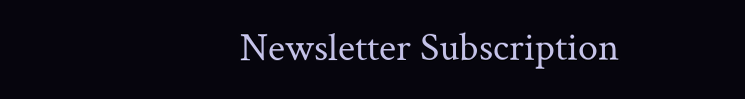Newsletter Subscription